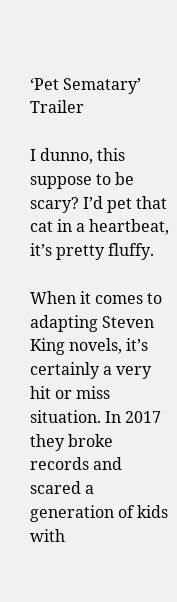‘Pet Sematary’ Trailer

I dunno, this suppose to be scary? I’d pet that cat in a heartbeat, it’s pretty fluffy.

When it comes to adapting Steven King novels, it’s certainly a very hit or miss situation. In 2017 they broke records and scared a generation of kids with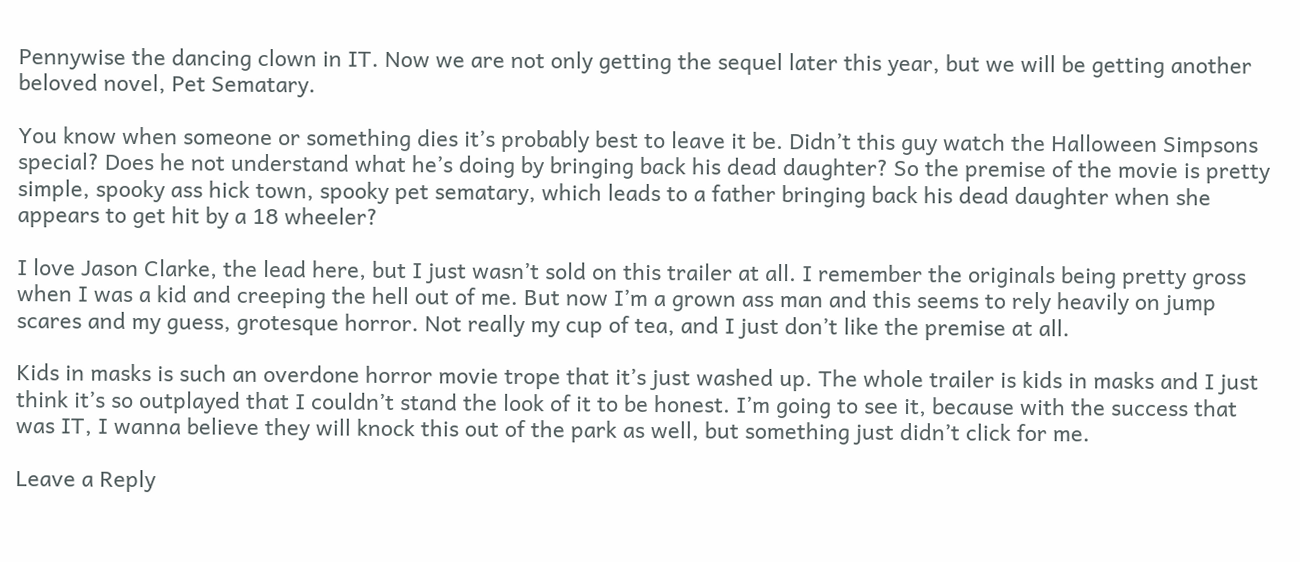Pennywise the dancing clown in IT. Now we are not only getting the sequel later this year, but we will be getting another beloved novel, Pet Sematary.

You know when someone or something dies it’s probably best to leave it be. Didn’t this guy watch the Halloween Simpsons special? Does he not understand what he’s doing by bringing back his dead daughter? So the premise of the movie is pretty simple, spooky ass hick town, spooky pet sematary, which leads to a father bringing back his dead daughter when she appears to get hit by a 18 wheeler?

I love Jason Clarke, the lead here, but I just wasn’t sold on this trailer at all. I remember the originals being pretty gross when I was a kid and creeping the hell out of me. But now I’m a grown ass man and this seems to rely heavily on jump scares and my guess, grotesque horror. Not really my cup of tea, and I just don’t like the premise at all.

Kids in masks is such an overdone horror movie trope that it’s just washed up. The whole trailer is kids in masks and I just think it’s so outplayed that I couldn’t stand the look of it to be honest. I’m going to see it, because with the success that was IT, I wanna believe they will knock this out of the park as well, but something just didn’t click for me.

Leave a Reply